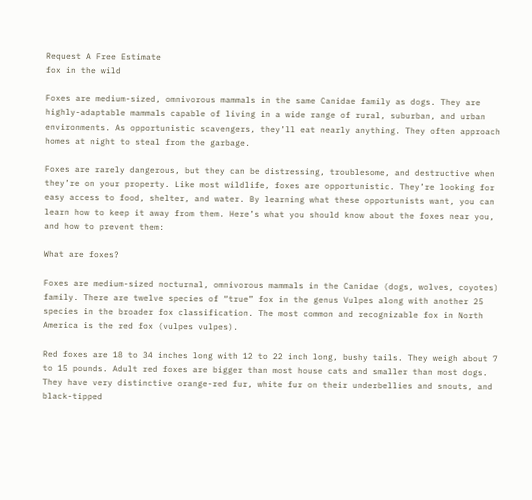Request A Free Estimate
fox in the wild

Foxes are medium-sized, omnivorous mammals in the same Canidae family as dogs. They are highly-adaptable mammals capable of living in a wide range of rural, suburban, and urban environments. As opportunistic scavengers, they’ll eat nearly anything. They often approach homes at night to steal from the garbage.

Foxes are rarely dangerous, but they can be distressing, troublesome, and destructive when they’re on your property. Like most wildlife, foxes are opportunistic. They’re looking for easy access to food, shelter, and water. By learning what these opportunists want, you can learn how to keep it away from them. Here’s what you should know about the foxes near you, and how to prevent them:

What are foxes?

Foxes are medium-sized nocturnal, omnivorous mammals in the Canidae (dogs, wolves, coyotes) family. There are twelve species of “true” fox in the genus Vulpes along with another 25 species in the broader fox classification. The most common and recognizable fox in North America is the red fox (vulpes vulpes).

Red foxes are 18 to 34 inches long with 12 to 22 inch long, bushy tails. They weigh about 7 to 15 pounds. Adult red foxes are bigger than most house cats and smaller than most dogs. They have very distinctive orange-red fur, white fur on their underbellies and snouts, and black-tipped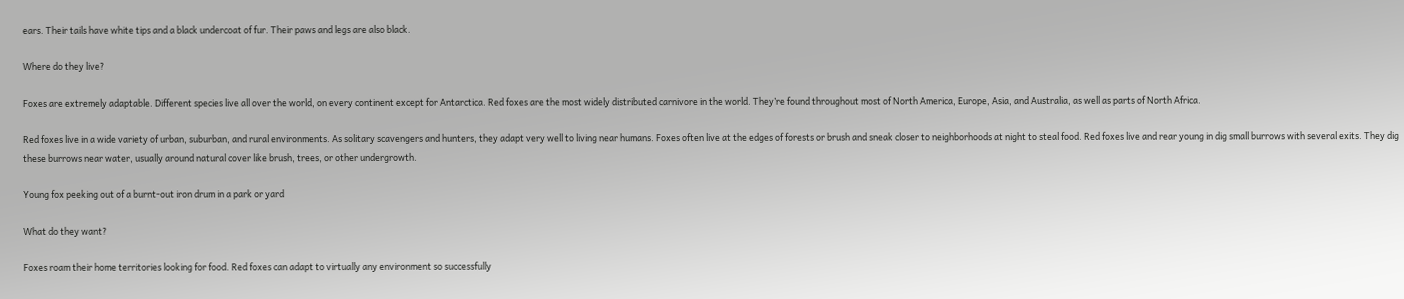ears. Their tails have white tips and a black undercoat of fur. Their paws and legs are also black.

Where do they live?

Foxes are extremely adaptable. Different species live all over the world, on every continent except for Antarctica. Red foxes are the most widely distributed carnivore in the world. They’re found throughout most of North America, Europe, Asia, and Australia, as well as parts of North Africa.

Red foxes live in a wide variety of urban, suburban, and rural environments. As solitary scavengers and hunters, they adapt very well to living near humans. Foxes often live at the edges of forests or brush and sneak closer to neighborhoods at night to steal food. Red foxes live and rear young in dig small burrows with several exits. They dig these burrows near water, usually around natural cover like brush, trees, or other undergrowth.

Young fox peeking out of a burnt-out iron drum in a park or yard

What do they want?

Foxes roam their home territories looking for food. Red foxes can adapt to virtually any environment so successfully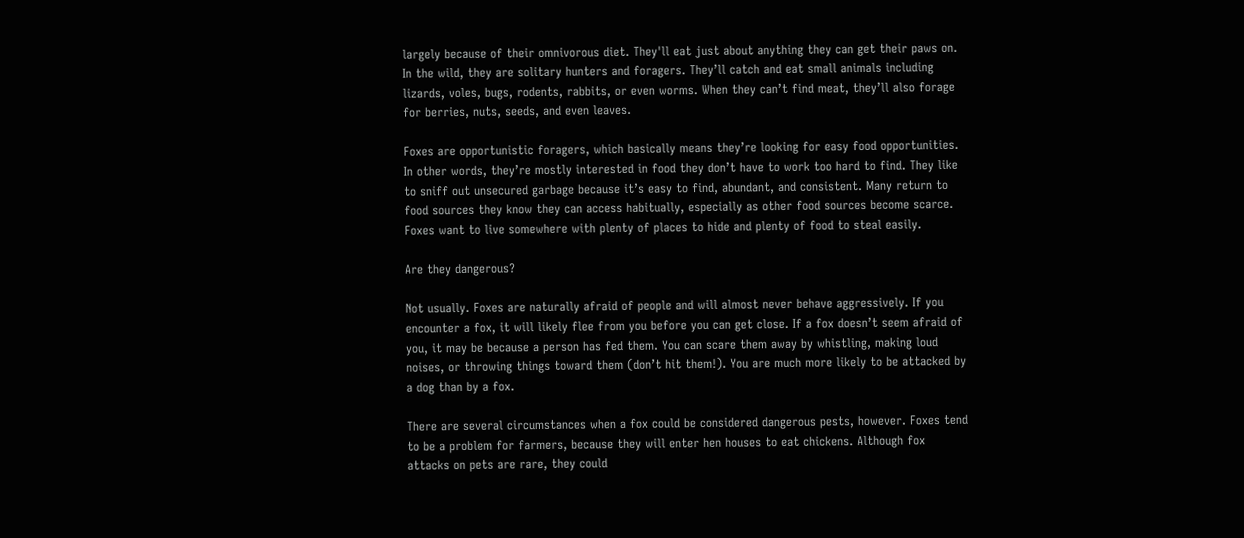largely because of their omnivorous diet. They'll eat just about anything they can get their paws on. In the wild, they are solitary hunters and foragers. They’ll catch and eat small animals including lizards, voles, bugs, rodents, rabbits, or even worms. When they can’t find meat, they’ll also forage for berries, nuts, seeds, and even leaves.

Foxes are opportunistic foragers, which basically means they’re looking for easy food opportunities. In other words, they’re mostly interested in food they don’t have to work too hard to find. They like to sniff out unsecured garbage because it’s easy to find, abundant, and consistent. Many return to food sources they know they can access habitually, especially as other food sources become scarce. Foxes want to live somewhere with plenty of places to hide and plenty of food to steal easily.

Are they dangerous?

Not usually. Foxes are naturally afraid of people and will almost never behave aggressively. If you encounter a fox, it will likely flee from you before you can get close. If a fox doesn’t seem afraid of you, it may be because a person has fed them. You can scare them away by whistling, making loud noises, or throwing things toward them (don’t hit them!). You are much more likely to be attacked by a dog than by a fox.

There are several circumstances when a fox could be considered dangerous pests, however. Foxes tend to be a problem for farmers, because they will enter hen houses to eat chickens. Although fox attacks on pets are rare, they could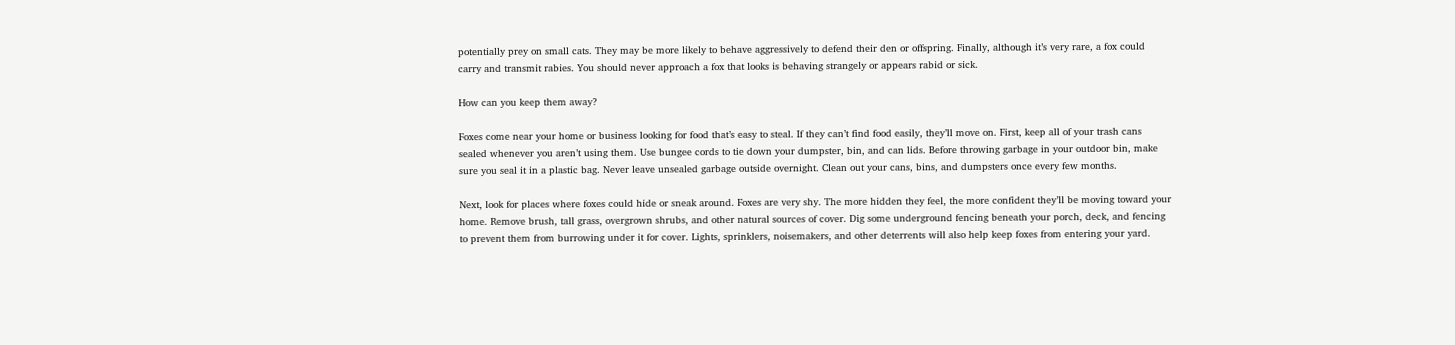potentially prey on small cats. They may be more likely to behave aggressively to defend their den or offspring. Finally, although it’s very rare, a fox could carry and transmit rabies. You should never approach a fox that looks is behaving strangely or appears rabid or sick.

How can you keep them away?

Foxes come near your home or business looking for food that’s easy to steal. If they can’t find food easily, they’ll move on. First, keep all of your trash cans sealed whenever you aren’t using them. Use bungee cords to tie down your dumpster, bin, and can lids. Before throwing garbage in your outdoor bin, make sure you seal it in a plastic bag. Never leave unsealed garbage outside overnight. Clean out your cans, bins, and dumpsters once every few months.

Next, look for places where foxes could hide or sneak around. Foxes are very shy. The more hidden they feel, the more confident they’ll be moving toward your home. Remove brush, tall grass, overgrown shrubs, and other natural sources of cover. Dig some underground fencing beneath your porch, deck, and fencing to prevent them from burrowing under it for cover. Lights, sprinklers, noisemakers, and other deterrents will also help keep foxes from entering your yard.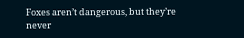Foxes aren’t dangerous, but they’re never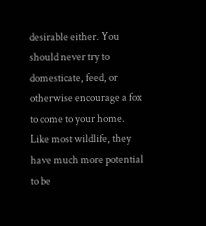desirable either. You should never try to domesticate, feed, or otherwise encourage a fox to come to your home. Like most wildlife, they have much more potential to be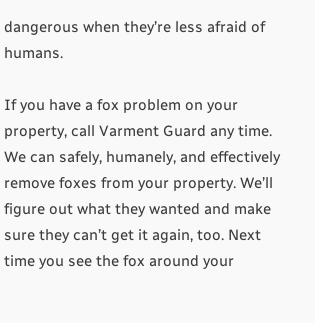dangerous when they’re less afraid of humans.

If you have a fox problem on your property, call Varment Guard any time. We can safely, humanely, and effectively remove foxes from your property. We’ll figure out what they wanted and make sure they can’t get it again, too. Next time you see the fox around your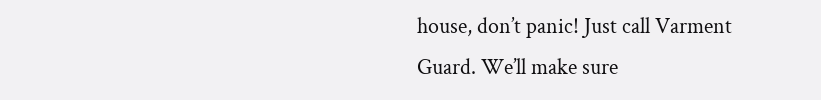house, don’t panic! Just call Varment Guard. We’ll make sure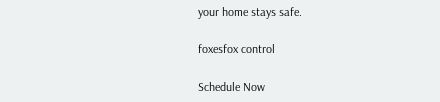your home stays safe.

foxesfox control

Schedule Now